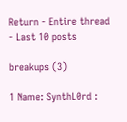Return - Entire thread - Last 10 posts

breakups (3)

1 Name: SynthL0rd :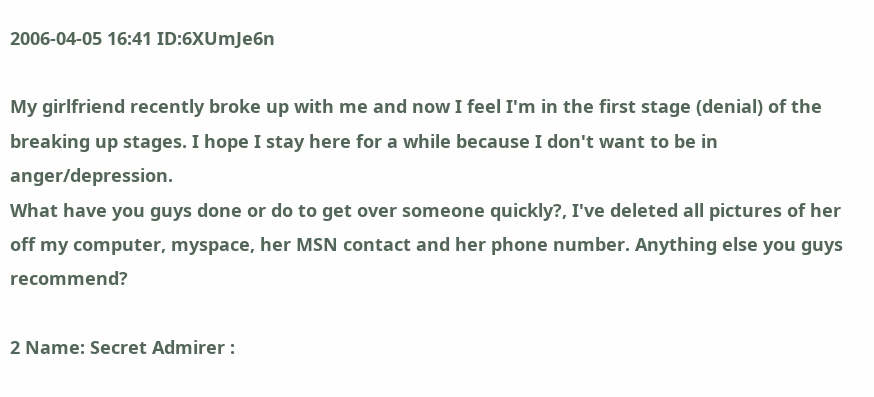2006-04-05 16:41 ID:6XUmJe6n

My girlfriend recently broke up with me and now I feel I'm in the first stage (denial) of the breaking up stages. I hope I stay here for a while because I don't want to be in anger/depression.
What have you guys done or do to get over someone quickly?, I've deleted all pictures of her off my computer, myspace, her MSN contact and her phone number. Anything else you guys recommend?

2 Name: Secret Admirer :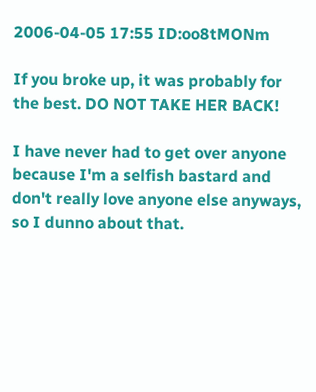2006-04-05 17:55 ID:oo8tMONm

If you broke up, it was probably for the best. DO NOT TAKE HER BACK!

I have never had to get over anyone because I'm a selfish bastard and don't really love anyone else anyways, so I dunno about that.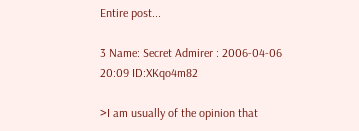Entire post...

3 Name: Secret Admirer : 2006-04-06 20:09 ID:XKqo4m82

>I am usually of the opinion that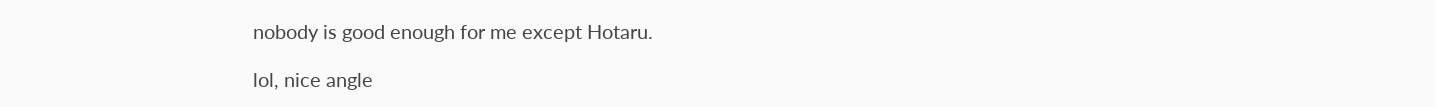nobody is good enough for me except Hotaru.

lol, nice angle